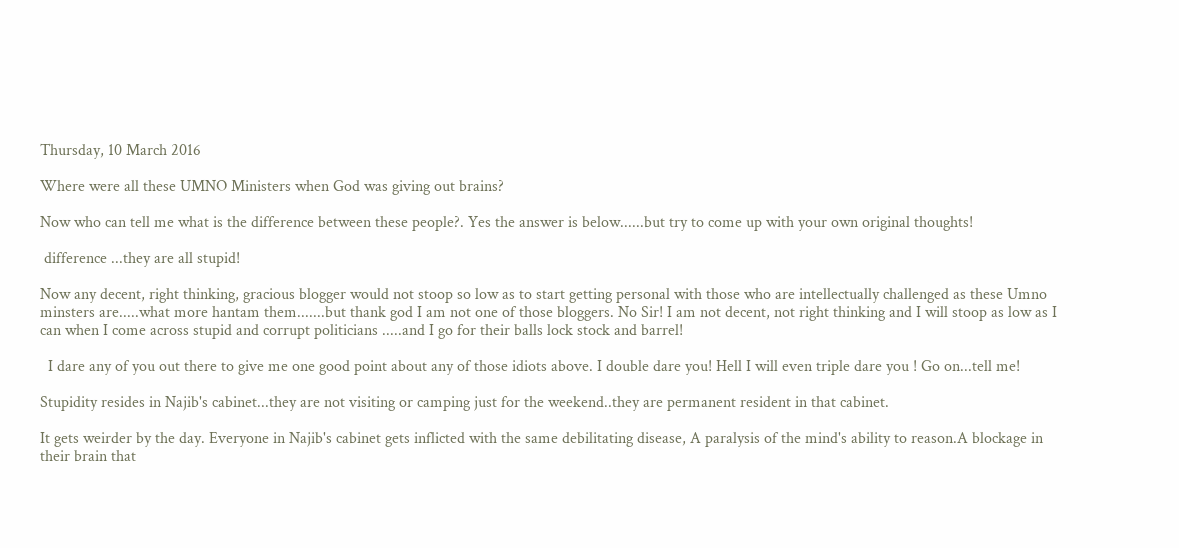Thursday, 10 March 2016

Where were all these UMNO Ministers when God was giving out brains?

Now who can tell me what is the difference between these people?. Yes the answer is below......but try to come up with your own original thoughts!

 difference ...they are all stupid!

Now any decent, right thinking, gracious blogger would not stoop so low as to start getting personal with those who are intellectually challenged as these Umno minsters are.....what more hantam them.......but thank god I am not one of those bloggers. No Sir! I am not decent, not right thinking and I will stoop as low as I can when I come across stupid and corrupt politicians .....and I go for their balls lock stock and barrel!

  I dare any of you out there to give me one good point about any of those idiots above. I double dare you! Hell I will even triple dare you ! Go on...tell me!

Stupidity resides in Najib's cabinet...they are not visiting or camping just for the weekend..they are permanent resident in that cabinet.

It gets weirder by the day. Everyone in Najib's cabinet gets inflicted with the same debilitating disease, A paralysis of the mind's ability to reason.A blockage in their brain that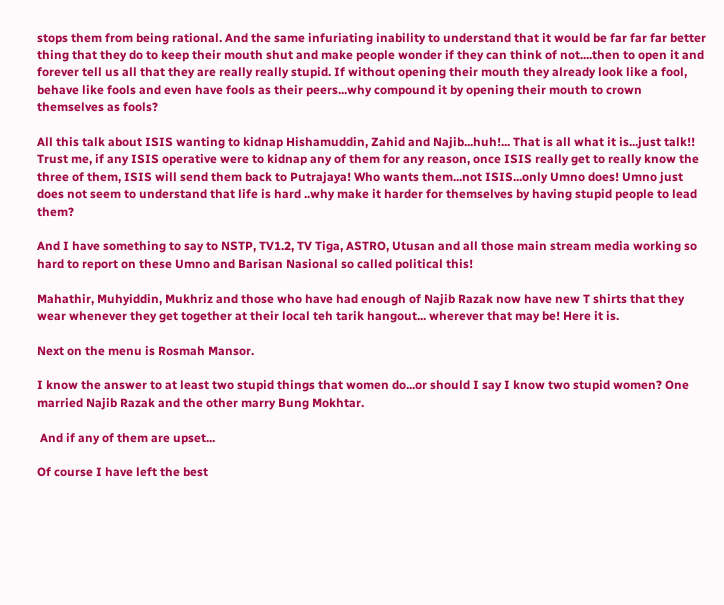stops them from being rational. And the same infuriating inability to understand that it would be far far far better thing that they do to keep their mouth shut and make people wonder if they can think of not....then to open it and forever tell us all that they are really really stupid. If without opening their mouth they already look like a fool, behave like fools and even have fools as their peers...why compound it by opening their mouth to crown themselves as fools?

All this talk about ISIS wanting to kidnap Hishamuddin, Zahid and Najib...huh!... That is all what it is...just talk!! Trust me, if any ISIS operative were to kidnap any of them for any reason, once ISIS really get to really know the three of them, ISIS will send them back to Putrajaya! Who wants them...not ISIS...only Umno does! Umno just does not seem to understand that life is hard ..why make it harder for themselves by having stupid people to lead them?

And I have something to say to NSTP, TV1.2, TV Tiga, ASTRO, Utusan and all those main stream media working so hard to report on these Umno and Barisan Nasional so called political this!

Mahathir, Muhyiddin, Mukhriz and those who have had enough of Najib Razak now have new T shirts that they wear whenever they get together at their local teh tarik hangout... wherever that may be! Here it is.

Next on the menu is Rosmah Mansor.

I know the answer to at least two stupid things that women do...or should I say I know two stupid women? One married Najib Razak and the other marry Bung Mokhtar.

 And if any of them are upset...

Of course I have left the best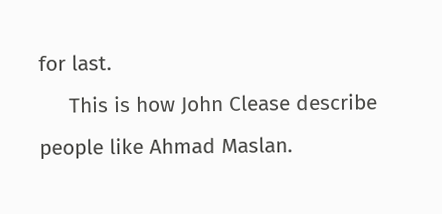for last.
     This is how John Clease describe people like Ahmad Maslan.